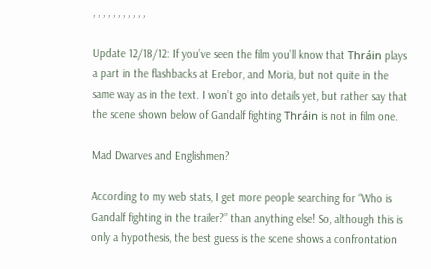, , , , , , , , , , ,

Update 12/18/12: If you’ve seen the film you’ll know that Thráin plays a part in the flashbacks at Erebor, and Moria, but not quite in the same way as in the text. I won’t go into details yet, but rather say that the scene shown below of Gandalf fighting Thráin is not in film one.

Mad Dwarves and Englishmen?

According to my web stats, I get more people searching for “Who is Gandalf fighting in the trailer?” than anything else! So, although this is only a hypothesis, the best guess is the scene shows a confrontation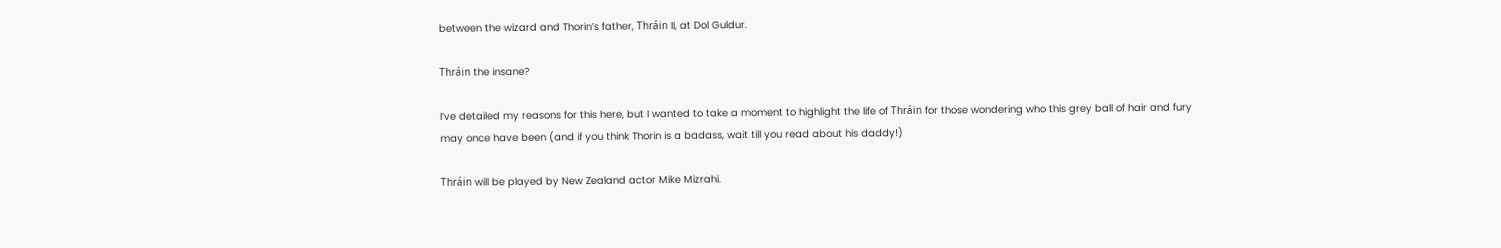between the wizard and Thorin’s father, Thráin II, at Dol Guldur.

Thráin the insane?

I’ve detailed my reasons for this here, but I wanted to take a moment to highlight the life of Thráin for those wondering who this grey ball of hair and fury may once have been (and if you think Thorin is a badass, wait till you read about his daddy!)

Thráin will be played by New Zealand actor Mike Mizrahi.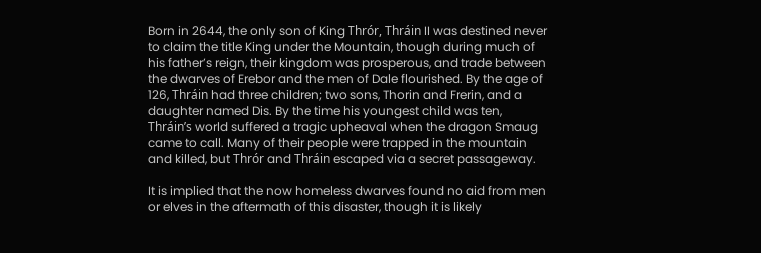Born in 2644, the only son of King Thrór, Thráin II was destined never to claim the title King under the Mountain, though during much of his father’s reign, their kingdom was prosperous, and trade between the dwarves of Erebor and the men of Dale flourished. By the age of 126, Thráin had three children; two sons, Thorin and Frerin, and a daughter named Dis. By the time his youngest child was ten, Thráin’s world suffered a tragic upheaval when the dragon Smaug came to call. Many of their people were trapped in the mountain and killed, but Thrór and Thráin escaped via a secret passageway.

It is implied that the now homeless dwarves found no aid from men or elves in the aftermath of this disaster, though it is likely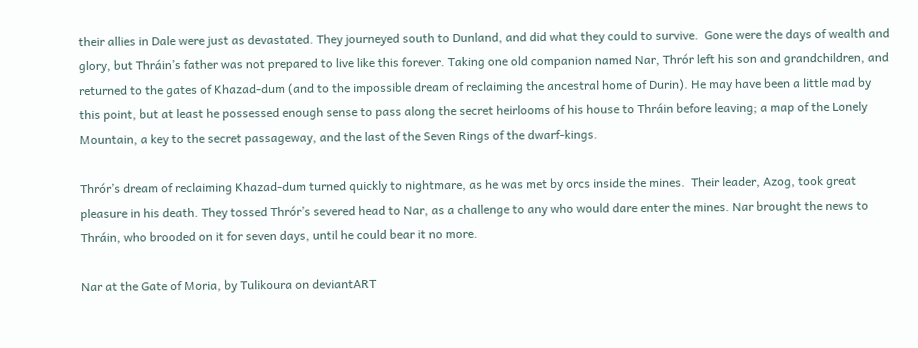their allies in Dale were just as devastated. They journeyed south to Dunland, and did what they could to survive.  Gone were the days of wealth and glory, but Thráin’s father was not prepared to live like this forever. Taking one old companion named Nar, Thrór left his son and grandchildren, and returned to the gates of Khazad-dum (and to the impossible dream of reclaiming the ancestral home of Durin). He may have been a little mad by this point, but at least he possessed enough sense to pass along the secret heirlooms of his house to Thráin before leaving; a map of the Lonely Mountain, a key to the secret passageway, and the last of the Seven Rings of the dwarf-kings.

Thrór’s dream of reclaiming Khazad-dum turned quickly to nightmare, as he was met by orcs inside the mines.  Their leader, Azog, took great pleasure in his death. They tossed Thrór’s severed head to Nar, as a challenge to any who would dare enter the mines. Nar brought the news to Thráin, who brooded on it for seven days, until he could bear it no more.

Nar at the Gate of Moria, by Tulikoura on deviantART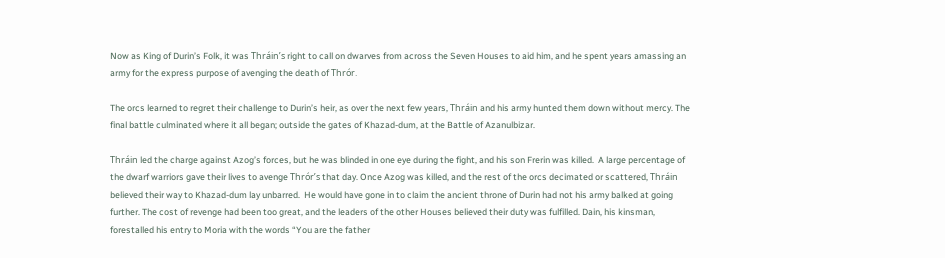Now as King of Durin’s Folk, it was Thráin’s right to call on dwarves from across the Seven Houses to aid him, and he spent years amassing an army for the express purpose of avenging the death of Thrór.

The orcs learned to regret their challenge to Durin’s heir, as over the next few years, Thráin and his army hunted them down without mercy. The final battle culminated where it all began; outside the gates of Khazad-dum, at the Battle of Azanulbizar.

Thráin led the charge against Azog’s forces, but he was blinded in one eye during the fight, and his son Frerin was killed.  A large percentage of the dwarf warriors gave their lives to avenge Thrór’s that day. Once Azog was killed, and the rest of the orcs decimated or scattered, Thráin believed their way to Khazad-dum lay unbarred.  He would have gone in to claim the ancient throne of Durin had not his army balked at going further. The cost of revenge had been too great, and the leaders of the other Houses believed their duty was fulfilled. Dain, his kinsman, forestalled his entry to Moria with the words “You are the father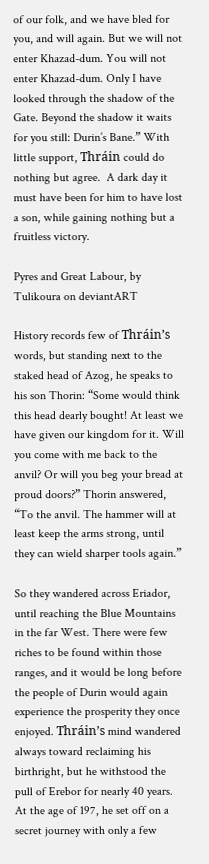of our folk, and we have bled for you, and will again. But we will not enter Khazad-dum. You will not enter Khazad-dum. Only I have looked through the shadow of the Gate. Beyond the shadow it waits for you still: Durin’s Bane.” With little support, Thráin could do nothing but agree.  A dark day it must have been for him to have lost a son, while gaining nothing but a fruitless victory.

Pyres and Great Labour, by Tulikoura on deviantART

History records few of Thráin’s words, but standing next to the staked head of Azog, he speaks to his son Thorin: “Some would think this head dearly bought! At least we have given our kingdom for it. Will you come with me back to the anvil? Or will you beg your bread at proud doors?” Thorin answered, “To the anvil. The hammer will at least keep the arms strong, until they can wield sharper tools again.”

So they wandered across Eriador, until reaching the Blue Mountains in the far West. There were few riches to be found within those ranges, and it would be long before the people of Durin would again experience the prosperity they once enjoyed. Thráin’s mind wandered always toward reclaiming his birthright, but he withstood the pull of Erebor for nearly 40 years. At the age of 197, he set off on a secret journey with only a few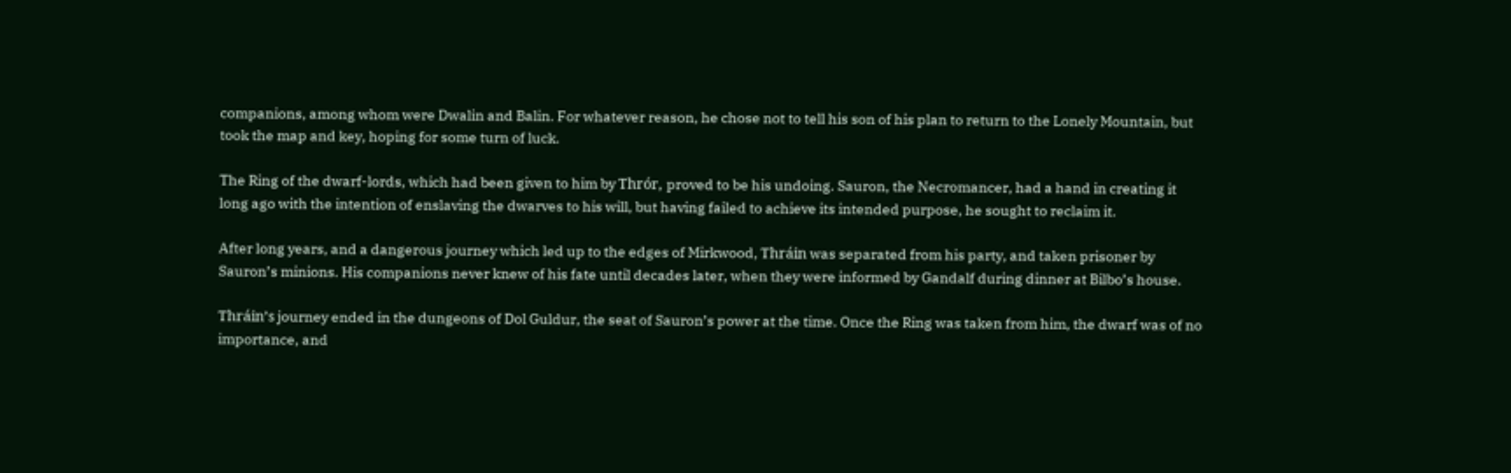companions, among whom were Dwalin and Balin. For whatever reason, he chose not to tell his son of his plan to return to the Lonely Mountain, but took the map and key, hoping for some turn of luck.

The Ring of the dwarf-lords, which had been given to him by Thrór, proved to be his undoing. Sauron, the Necromancer, had a hand in creating it long ago with the intention of enslaving the dwarves to his will, but having failed to achieve its intended purpose, he sought to reclaim it.

After long years, and a dangerous journey which led up to the edges of Mirkwood, Thráin was separated from his party, and taken prisoner by Sauron’s minions. His companions never knew of his fate until decades later, when they were informed by Gandalf during dinner at Bilbo’s house.

Thráin’s journey ended in the dungeons of Dol Guldur, the seat of Sauron’s power at the time. Once the Ring was taken from him, the dwarf was of no importance, and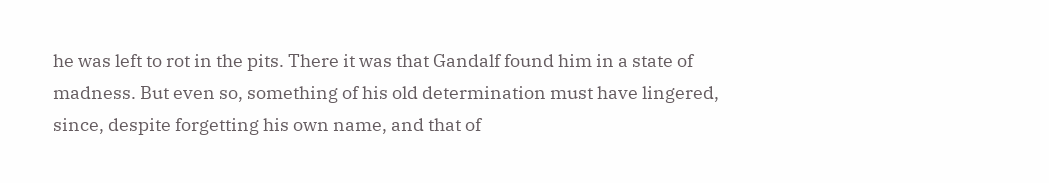he was left to rot in the pits. There it was that Gandalf found him in a state of madness. But even so, something of his old determination must have lingered, since, despite forgetting his own name, and that of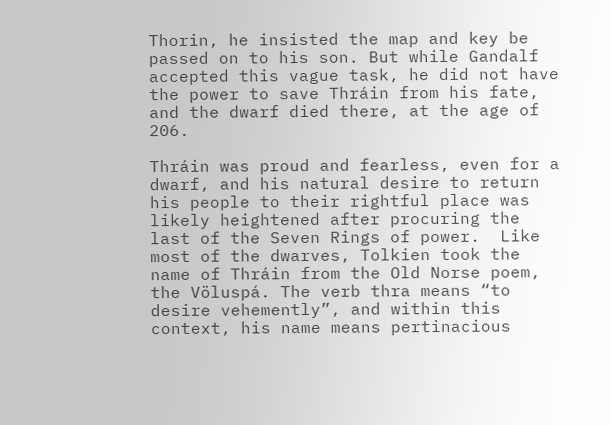Thorin, he insisted the map and key be passed on to his son. But while Gandalf accepted this vague task, he did not have the power to save Thráin from his fate, and the dwarf died there, at the age of 206.

Thráin was proud and fearless, even for a dwarf, and his natural desire to return his people to their rightful place was likely heightened after procuring the last of the Seven Rings of power.  Like most of the dwarves, Tolkien took the name of Thráin from the Old Norse poem, the Völuspá. The verb thra means “to desire vehemently”, and within this context, his name means pertinacious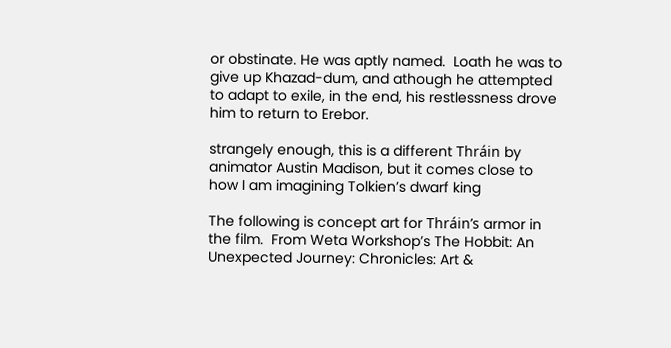or obstinate. He was aptly named.  Loath he was to give up Khazad-dum, and athough he attempted to adapt to exile, in the end, his restlessness drove him to return to Erebor.

strangely enough, this is a different Thráin by animator Austin Madison, but it comes close to how I am imagining Tolkien’s dwarf king

The following is concept art for Thráin’s armor in the film.  From Weta Workshop’s The Hobbit: An Unexpected Journey: Chronicles: Art &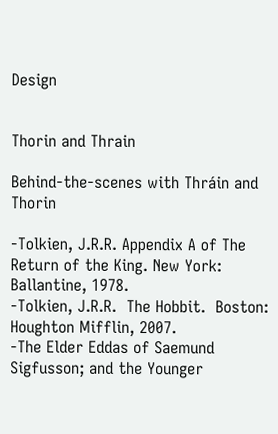Design


Thorin and Thrain

Behind-the-scenes with Thráin and Thorin

-Tolkien, J.R.R. Appendix A of The Return of the King. New York: Ballantine, 1978.
-Tolkien, J.R.R.  The Hobbit.  Boston: Houghton Mifflin, 2007.
-The Elder Eddas of Saemund Sigfusson; and the Younger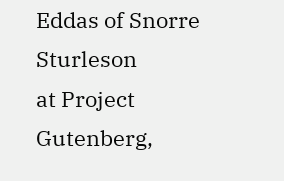Eddas of Snorre Sturleson
at Project Gutenberg,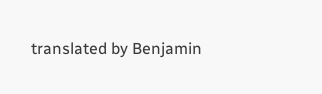translated by Benjamin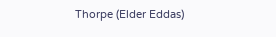Thorpe (Elder Eddas)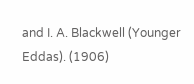and I. A. Blackwell (Younger Eddas). (1906)